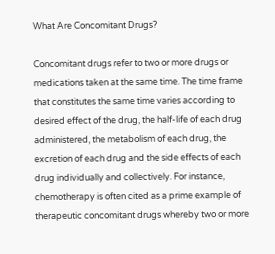What Are Concomitant Drugs?

Concomitant drugs refer to two or more drugs or medications taken at the same time. The time frame that constitutes the same time varies according to desired effect of the drug, the half-life of each drug administered, the metabolism of each drug, the excretion of each drug and the side effects of each drug individually and collectively. For instance, chemotherapy is often cited as a prime example of therapeutic concomitant drugs whereby two or more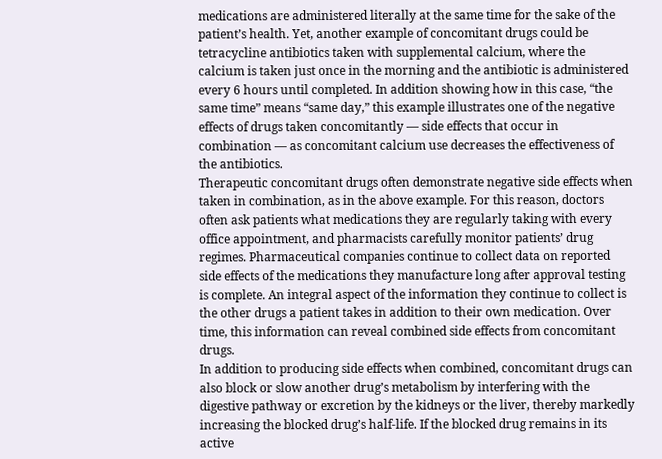medications are administered literally at the same time for the sake of the patient’s health. Yet, another example of concomitant drugs could be tetracycline antibiotics taken with supplemental calcium, where the calcium is taken just once in the morning and the antibiotic is administered every 6 hours until completed. In addition showing how in this case, “the same time” means “same day,” this example illustrates one of the negative effects of drugs taken concomitantly — side effects that occur in combination — as concomitant calcium use decreases the effectiveness of the antibiotics.
Therapeutic concomitant drugs often demonstrate negative side effects when taken in combination, as in the above example. For this reason, doctors often ask patients what medications they are regularly taking with every office appointment, and pharmacists carefully monitor patients’ drug regimes. Pharmaceutical companies continue to collect data on reported side effects of the medications they manufacture long after approval testing is complete. An integral aspect of the information they continue to collect is the other drugs a patient takes in addition to their own medication. Over time, this information can reveal combined side effects from concomitant drugs.
In addition to producing side effects when combined, concomitant drugs can also block or slow another drug’s metabolism by interfering with the digestive pathway or excretion by the kidneys or the liver, thereby markedly increasing the blocked drug’s half-life. If the blocked drug remains in its active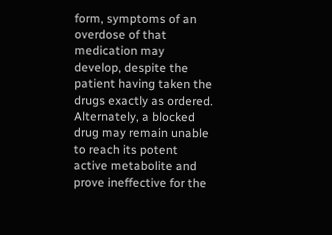form, symptoms of an overdose of that medication may develop, despite the patient having taken the drugs exactly as ordered. Alternately, a blocked drug may remain unable to reach its potent active metabolite and prove ineffective for the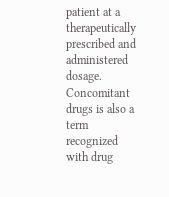patient at a therapeutically prescribed and administered dosage.
Concomitant drugs is also a term recognized with drug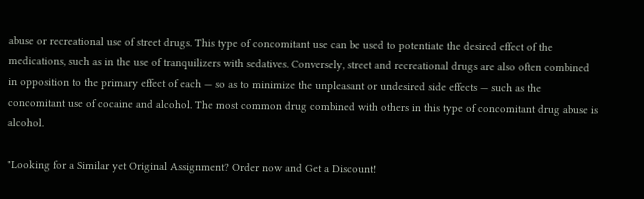abuse or recreational use of street drugs. This type of concomitant use can be used to potentiate the desired effect of the medications, such as in the use of tranquilizers with sedatives. Conversely, street and recreational drugs are also often combined in opposition to the primary effect of each — so as to minimize the unpleasant or undesired side effects — such as the concomitant use of cocaine and alcohol. The most common drug combined with others in this type of concomitant drug abuse is alcohol.

"Looking for a Similar yet Original Assignment? Order now and Get a Discount!